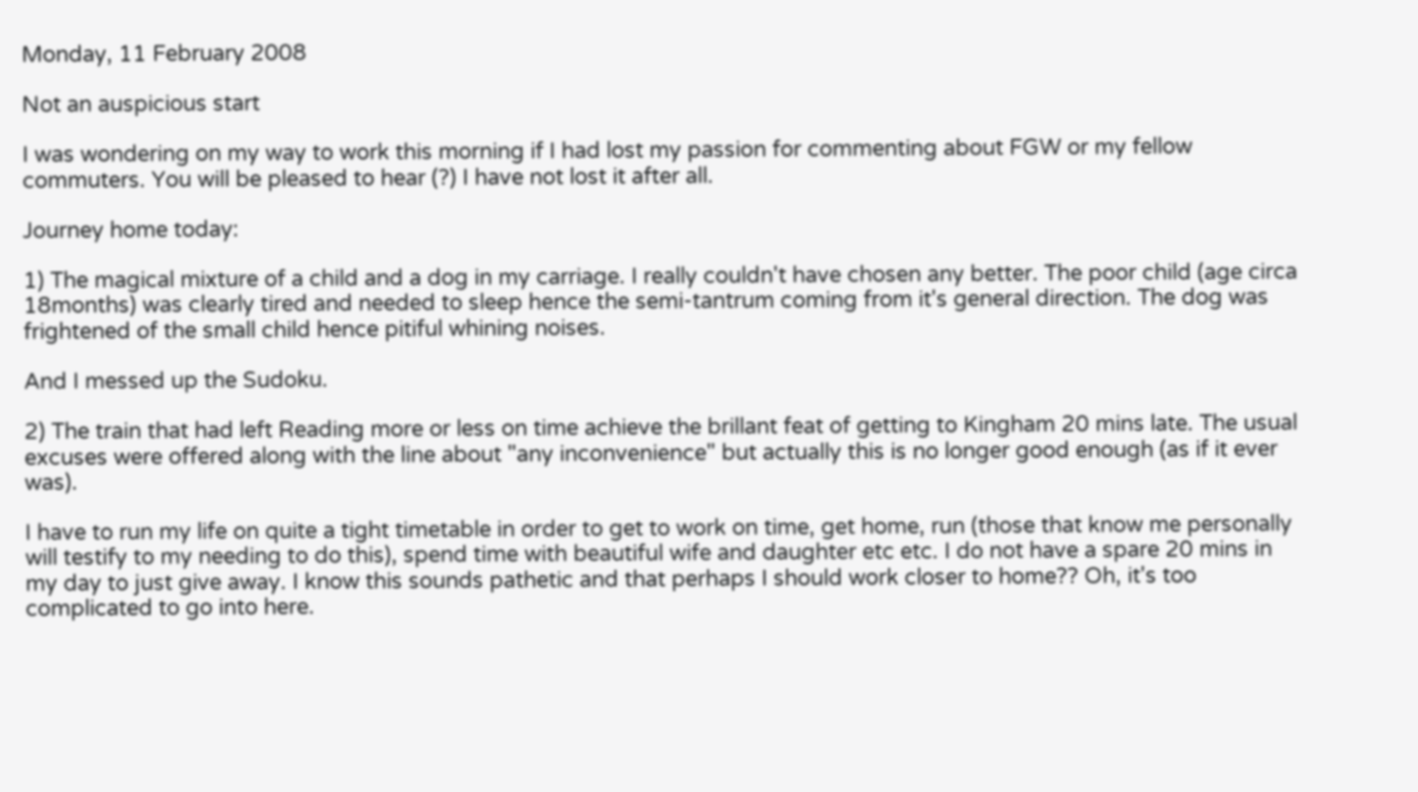Monday, 11 February 2008

Not an auspicious start

I was wondering on my way to work this morning if I had lost my passion for commenting about FGW or my fellow commuters. You will be pleased to hear (?) I have not lost it after all.

Journey home today:

1) The magical mixture of a child and a dog in my carriage. I really couldn't have chosen any better. The poor child (age circa 18months) was clearly tired and needed to sleep hence the semi-tantrum coming from it's general direction. The dog was frightened of the small child hence pitiful whining noises.

And I messed up the Sudoku.

2) The train that had left Reading more or less on time achieve the brillant feat of getting to Kingham 20 mins late. The usual excuses were offered along with the line about "any inconvenience" but actually this is no longer good enough (as if it ever was).

I have to run my life on quite a tight timetable in order to get to work on time, get home, run (those that know me personally will testify to my needing to do this), spend time with beautiful wife and daughter etc etc. I do not have a spare 20 mins in my day to just give away. I know this sounds pathetic and that perhaps I should work closer to home?? Oh, it's too complicated to go into here.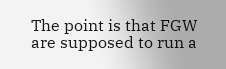The point is that FGW are supposed to run a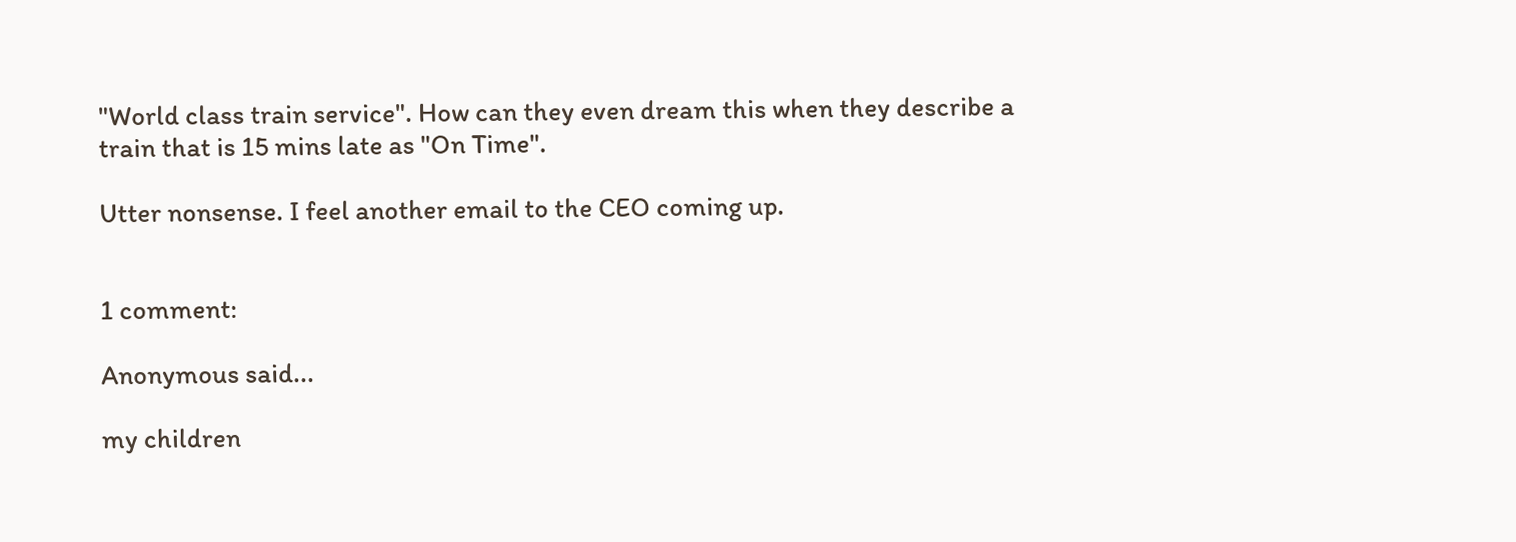"World class train service". How can they even dream this when they describe a train that is 15 mins late as "On Time".

Utter nonsense. I feel another email to the CEO coming up.


1 comment:

Anonymous said...

my children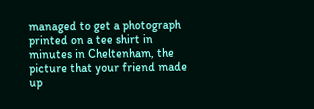managed to get a photograph printed on a tee shirt in minutes in Cheltenham, the picture that your friend made up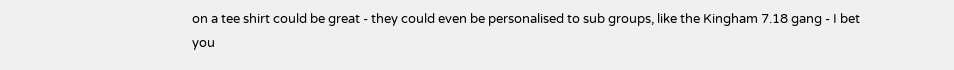on a tee shirt could be great - they could even be personalised to sub groups, like the Kingham 7.18 gang - I bet you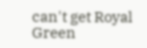can't get Royal Green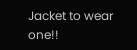Jacket to wear one!!